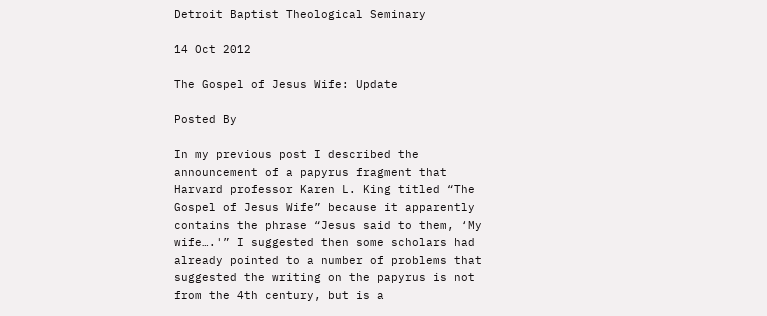Detroit Baptist Theological Seminary

14 Oct 2012

The Gospel of Jesus Wife: Update

Posted By

In my previous post I described the announcement of a papyrus fragment that Harvard professor Karen L. King titled “The Gospel of Jesus Wife” because it apparently contains the phrase “Jesus said to them, ‘My wife….'” I suggested then some scholars had already pointed to a number of problems that suggested the writing on the papyrus is not from the 4th century, but is a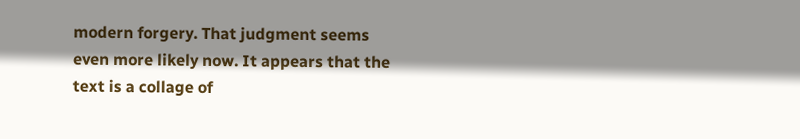modern forgery. That judgment seems even more likely now. It appears that the text is a collage of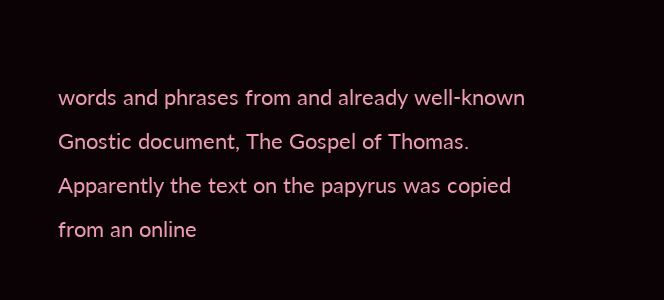words and phrases from and already well-known Gnostic document, The Gospel of Thomas. Apparently the text on the papyrus was copied from an online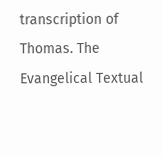transcription of Thomas. The Evangelical Textual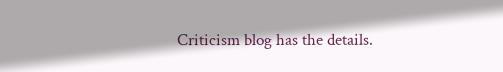Criticism blog has the details.